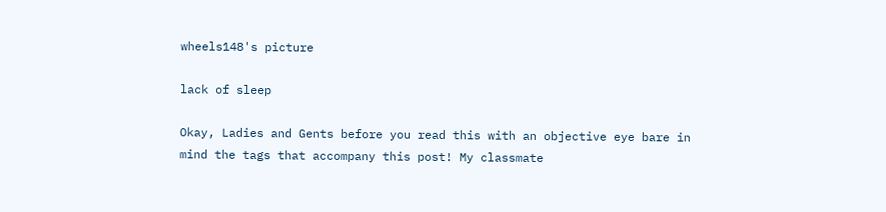wheels148's picture

lack of sleep

Okay, Ladies and Gents before you read this with an objective eye bare in mind the tags that accompany this post! My classmate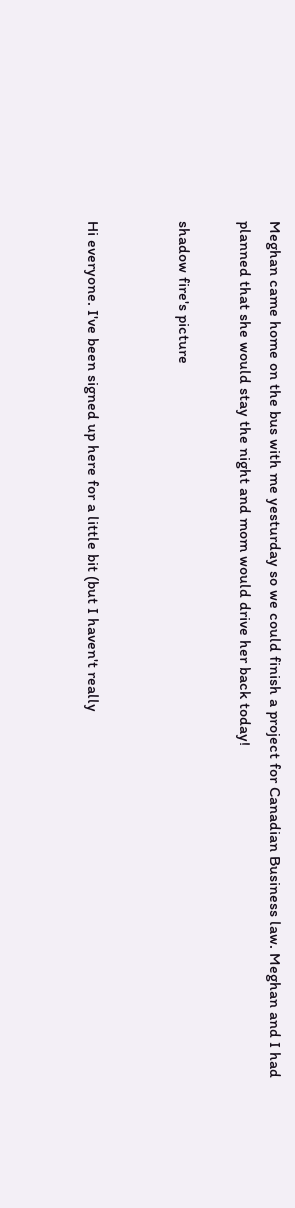Meghan came home on the bus with me yesturday so we could finish a project for Canadian Business law. Meghan and I had planned that she would stay the night and mom would drive her back today!

shadow fire's picture


Hi everyone. I've been signed up here for a little bit (but I haven't really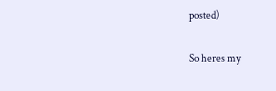posted)

So heres my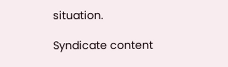situation.

Syndicate content